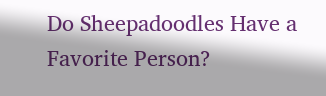Do Sheepadoodles Have a Favorite Person?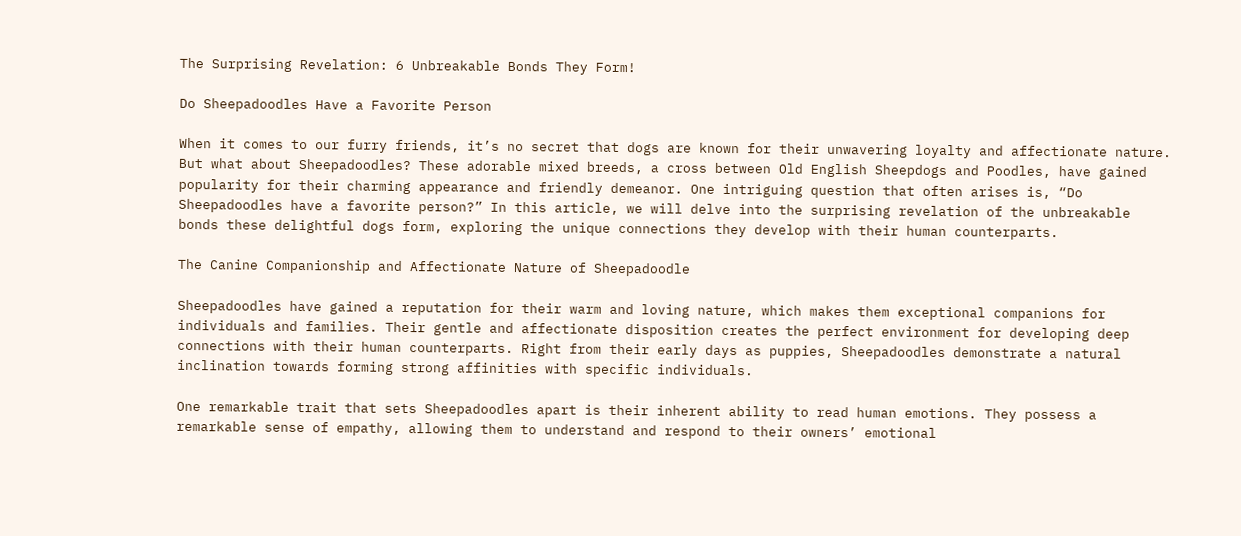The Surprising Revelation: 6 Unbreakable Bonds They Form!

Do Sheepadoodles Have a Favorite Person

When it comes to our furry friends, it’s no secret that dogs are known for their unwavering loyalty and affectionate nature. But what about Sheepadoodles? These adorable mixed breeds, a cross between Old English Sheepdogs and Poodles, have gained popularity for their charming appearance and friendly demeanor. One intriguing question that often arises is, “Do Sheepadoodles have a favorite person?” In this article, we will delve into the surprising revelation of the unbreakable bonds these delightful dogs form, exploring the unique connections they develop with their human counterparts.

The Canine Companionship and Affectionate Nature of Sheepadoodle

Sheepadoodles have gained a reputation for their warm and loving nature, which makes them exceptional companions for individuals and families. Their gentle and affectionate disposition creates the perfect environment for developing deep connections with their human counterparts. Right from their early days as puppies, Sheepadoodles demonstrate a natural inclination towards forming strong affinities with specific individuals.

One remarkable trait that sets Sheepadoodles apart is their inherent ability to read human emotions. They possess a remarkable sense of empathy, allowing them to understand and respond to their owners’ emotional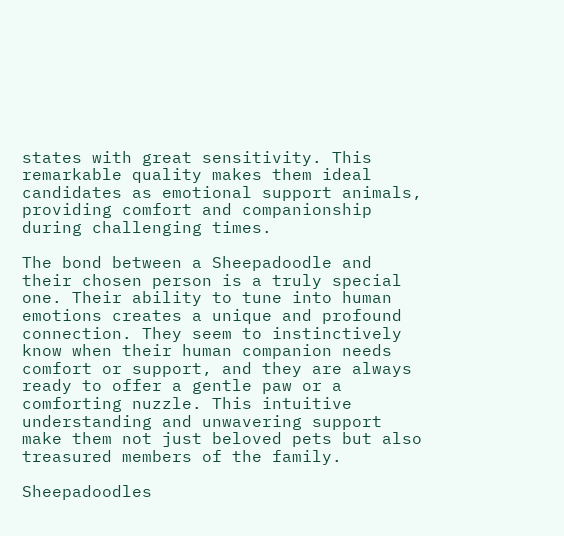states with great sensitivity. This remarkable quality makes them ideal candidates as emotional support animals, providing comfort and companionship during challenging times.

The bond between a Sheepadoodle and their chosen person is a truly special one. Their ability to tune into human emotions creates a unique and profound connection. They seem to instinctively know when their human companion needs comfort or support, and they are always ready to offer a gentle paw or a comforting nuzzle. This intuitive understanding and unwavering support make them not just beloved pets but also treasured members of the family.

Sheepadoodles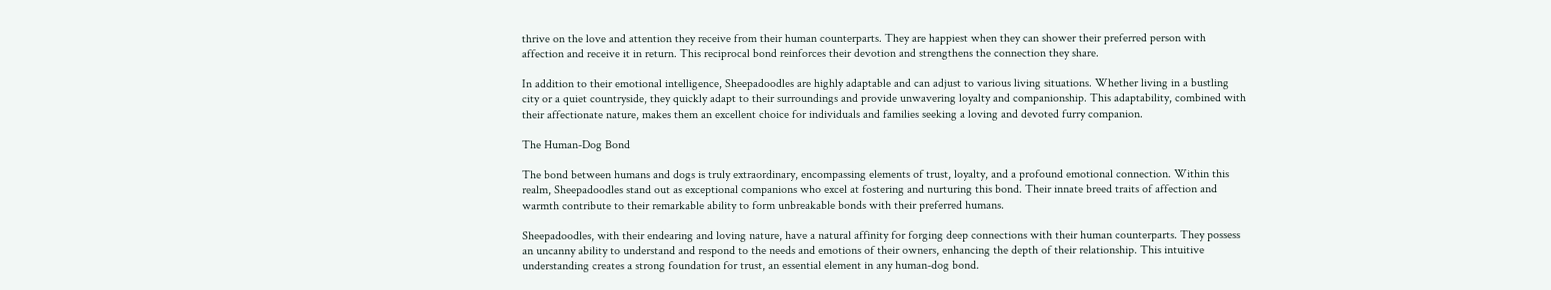thrive on the love and attention they receive from their human counterparts. They are happiest when they can shower their preferred person with affection and receive it in return. This reciprocal bond reinforces their devotion and strengthens the connection they share.

In addition to their emotional intelligence, Sheepadoodles are highly adaptable and can adjust to various living situations. Whether living in a bustling city or a quiet countryside, they quickly adapt to their surroundings and provide unwavering loyalty and companionship. This adaptability, combined with their affectionate nature, makes them an excellent choice for individuals and families seeking a loving and devoted furry companion.

The Human-Dog Bond

The bond between humans and dogs is truly extraordinary, encompassing elements of trust, loyalty, and a profound emotional connection. Within this realm, Sheepadoodles stand out as exceptional companions who excel at fostering and nurturing this bond. Their innate breed traits of affection and warmth contribute to their remarkable ability to form unbreakable bonds with their preferred humans.

Sheepadoodles, with their endearing and loving nature, have a natural affinity for forging deep connections with their human counterparts. They possess an uncanny ability to understand and respond to the needs and emotions of their owners, enhancing the depth of their relationship. This intuitive understanding creates a strong foundation for trust, an essential element in any human-dog bond.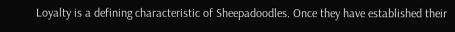Loyalty is a defining characteristic of Sheepadoodles. Once they have established their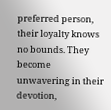preferred person, their loyalty knows no bounds. They become unwavering in their devotion,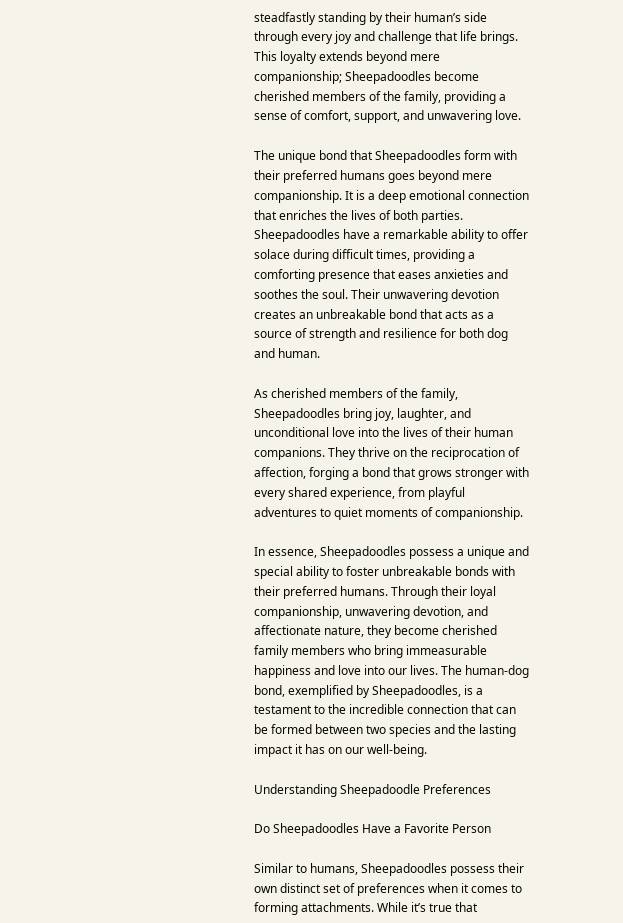steadfastly standing by their human’s side through every joy and challenge that life brings. This loyalty extends beyond mere companionship; Sheepadoodles become cherished members of the family, providing a sense of comfort, support, and unwavering love.

The unique bond that Sheepadoodles form with their preferred humans goes beyond mere companionship. It is a deep emotional connection that enriches the lives of both parties. Sheepadoodles have a remarkable ability to offer solace during difficult times, providing a comforting presence that eases anxieties and soothes the soul. Their unwavering devotion creates an unbreakable bond that acts as a source of strength and resilience for both dog and human.

As cherished members of the family, Sheepadoodles bring joy, laughter, and unconditional love into the lives of their human companions. They thrive on the reciprocation of affection, forging a bond that grows stronger with every shared experience, from playful adventures to quiet moments of companionship.

In essence, Sheepadoodles possess a unique and special ability to foster unbreakable bonds with their preferred humans. Through their loyal companionship, unwavering devotion, and affectionate nature, they become cherished family members who bring immeasurable happiness and love into our lives. The human-dog bond, exemplified by Sheepadoodles, is a testament to the incredible connection that can be formed between two species and the lasting impact it has on our well-being.

Understanding Sheepadoodle Preferences

Do Sheepadoodles Have a Favorite Person

Similar to humans, Sheepadoodles possess their own distinct set of preferences when it comes to forming attachments. While it’s true that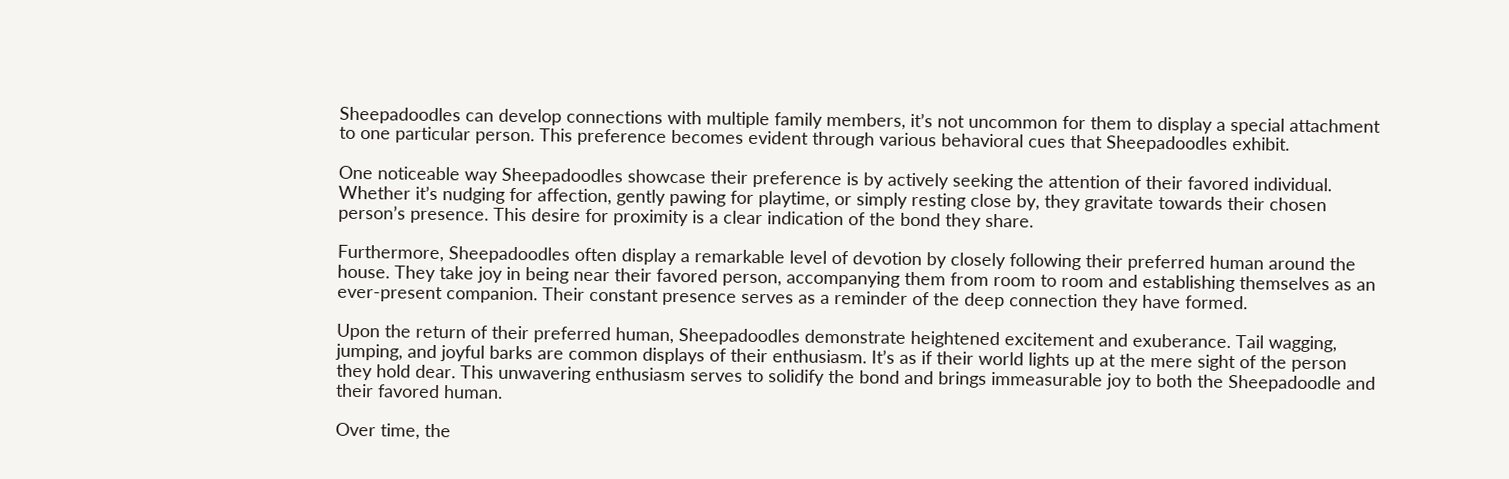Sheepadoodles can develop connections with multiple family members, it’s not uncommon for them to display a special attachment to one particular person. This preference becomes evident through various behavioral cues that Sheepadoodles exhibit.

One noticeable way Sheepadoodles showcase their preference is by actively seeking the attention of their favored individual. Whether it’s nudging for affection, gently pawing for playtime, or simply resting close by, they gravitate towards their chosen person’s presence. This desire for proximity is a clear indication of the bond they share.

Furthermore, Sheepadoodles often display a remarkable level of devotion by closely following their preferred human around the house. They take joy in being near their favored person, accompanying them from room to room and establishing themselves as an ever-present companion. Their constant presence serves as a reminder of the deep connection they have formed.

Upon the return of their preferred human, Sheepadoodles demonstrate heightened excitement and exuberance. Tail wagging, jumping, and joyful barks are common displays of their enthusiasm. It’s as if their world lights up at the mere sight of the person they hold dear. This unwavering enthusiasm serves to solidify the bond and brings immeasurable joy to both the Sheepadoodle and their favored human.

Over time, the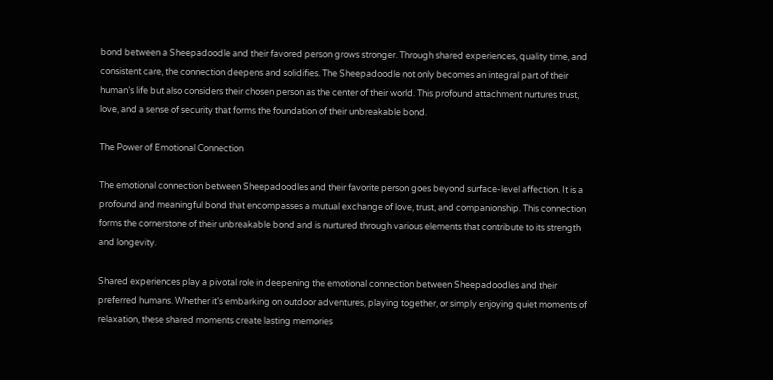bond between a Sheepadoodle and their favored person grows stronger. Through shared experiences, quality time, and consistent care, the connection deepens and solidifies. The Sheepadoodle not only becomes an integral part of their human’s life but also considers their chosen person as the center of their world. This profound attachment nurtures trust, love, and a sense of security that forms the foundation of their unbreakable bond.

The Power of Emotional Connection

The emotional connection between Sheepadoodles and their favorite person goes beyond surface-level affection. It is a profound and meaningful bond that encompasses a mutual exchange of love, trust, and companionship. This connection forms the cornerstone of their unbreakable bond and is nurtured through various elements that contribute to its strength and longevity.

Shared experiences play a pivotal role in deepening the emotional connection between Sheepadoodles and their preferred humans. Whether it’s embarking on outdoor adventures, playing together, or simply enjoying quiet moments of relaxation, these shared moments create lasting memories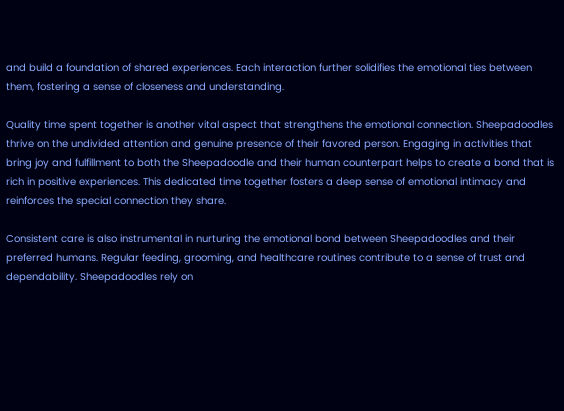and build a foundation of shared experiences. Each interaction further solidifies the emotional ties between them, fostering a sense of closeness and understanding.

Quality time spent together is another vital aspect that strengthens the emotional connection. Sheepadoodles thrive on the undivided attention and genuine presence of their favored person. Engaging in activities that bring joy and fulfillment to both the Sheepadoodle and their human counterpart helps to create a bond that is rich in positive experiences. This dedicated time together fosters a deep sense of emotional intimacy and reinforces the special connection they share.

Consistent care is also instrumental in nurturing the emotional bond between Sheepadoodles and their preferred humans. Regular feeding, grooming, and healthcare routines contribute to a sense of trust and dependability. Sheepadoodles rely on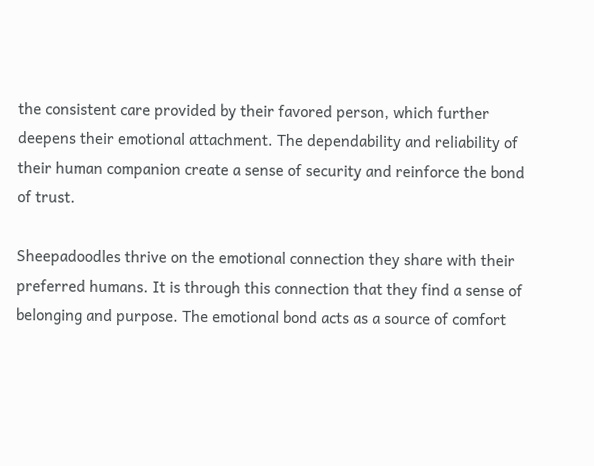the consistent care provided by their favored person, which further deepens their emotional attachment. The dependability and reliability of their human companion create a sense of security and reinforce the bond of trust.

Sheepadoodles thrive on the emotional connection they share with their preferred humans. It is through this connection that they find a sense of belonging and purpose. The emotional bond acts as a source of comfort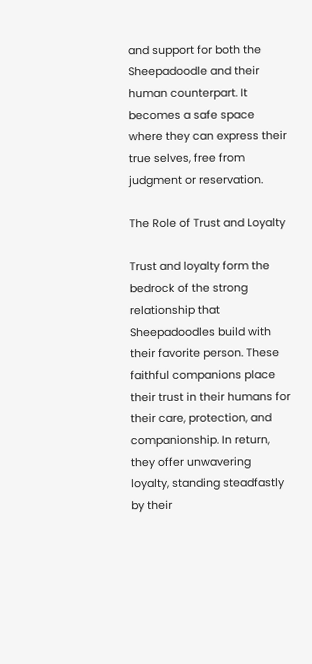and support for both the Sheepadoodle and their human counterpart. It becomes a safe space where they can express their true selves, free from judgment or reservation.

The Role of Trust and Loyalty

Trust and loyalty form the bedrock of the strong relationship that Sheepadoodles build with their favorite person. These faithful companions place their trust in their humans for their care, protection, and companionship. In return, they offer unwavering loyalty, standing steadfastly by their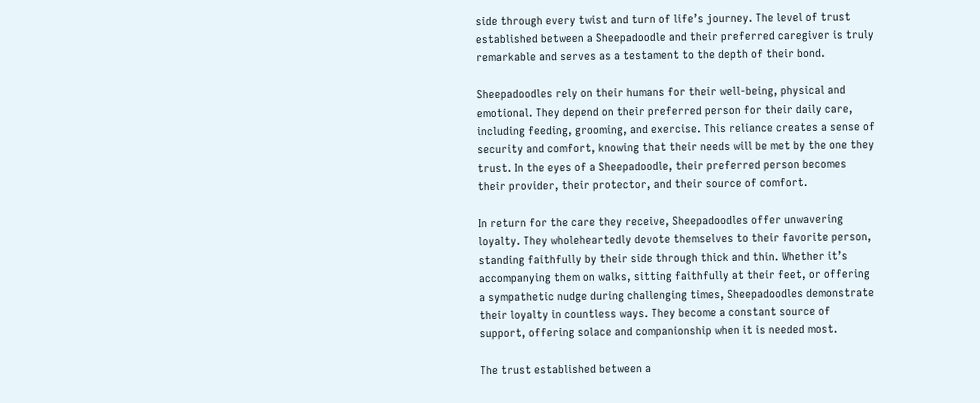side through every twist and turn of life’s journey. The level of trust established between a Sheepadoodle and their preferred caregiver is truly remarkable and serves as a testament to the depth of their bond.

Sheepadoodles rely on their humans for their well-being, physical and emotional. They depend on their preferred person for their daily care, including feeding, grooming, and exercise. This reliance creates a sense of security and comfort, knowing that their needs will be met by the one they trust. In the eyes of a Sheepadoodle, their preferred person becomes their provider, their protector, and their source of comfort.

In return for the care they receive, Sheepadoodles offer unwavering loyalty. They wholeheartedly devote themselves to their favorite person, standing faithfully by their side through thick and thin. Whether it’s accompanying them on walks, sitting faithfully at their feet, or offering a sympathetic nudge during challenging times, Sheepadoodles demonstrate their loyalty in countless ways. They become a constant source of support, offering solace and companionship when it is needed most.

The trust established between a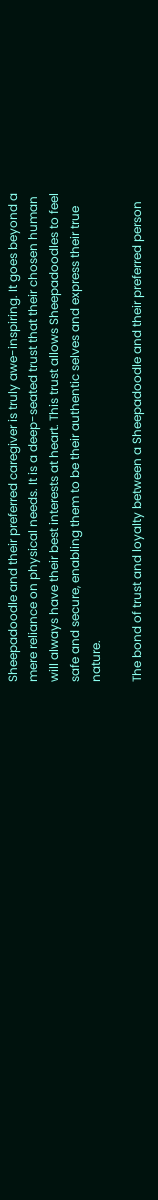Sheepadoodle and their preferred caregiver is truly awe-inspiring. It goes beyond a mere reliance on physical needs. It is a deep-seated trust that their chosen human will always have their best interests at heart. This trust allows Sheepadoodles to feel safe and secure, enabling them to be their authentic selves and express their true nature.

The bond of trust and loyalty between a Sheepadoodle and their preferred person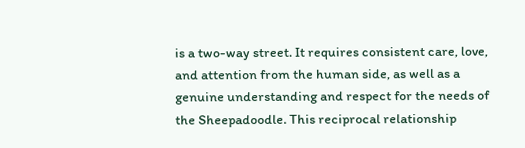is a two-way street. It requires consistent care, love, and attention from the human side, as well as a genuine understanding and respect for the needs of the Sheepadoodle. This reciprocal relationship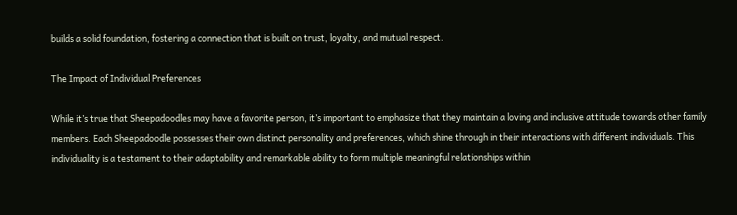builds a solid foundation, fostering a connection that is built on trust, loyalty, and mutual respect.

The Impact of Individual Preferences

While it’s true that Sheepadoodles may have a favorite person, it’s important to emphasize that they maintain a loving and inclusive attitude towards other family members. Each Sheepadoodle possesses their own distinct personality and preferences, which shine through in their interactions with different individuals. This individuality is a testament to their adaptability and remarkable ability to form multiple meaningful relationships within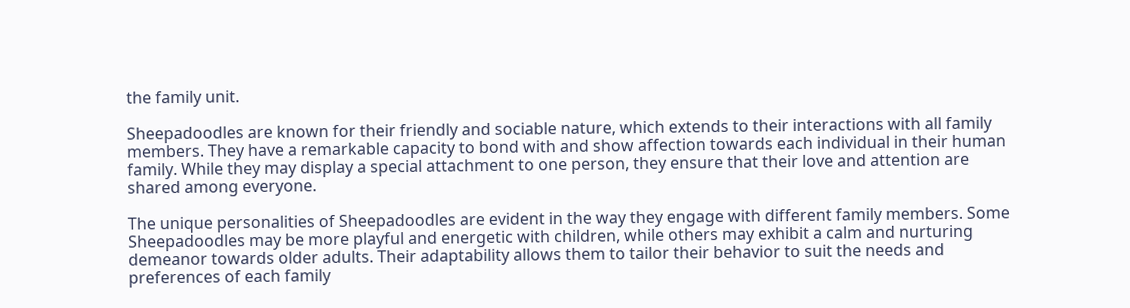the family unit.

Sheepadoodles are known for their friendly and sociable nature, which extends to their interactions with all family members. They have a remarkable capacity to bond with and show affection towards each individual in their human family. While they may display a special attachment to one person, they ensure that their love and attention are shared among everyone.

The unique personalities of Sheepadoodles are evident in the way they engage with different family members. Some Sheepadoodles may be more playful and energetic with children, while others may exhibit a calm and nurturing demeanor towards older adults. Their adaptability allows them to tailor their behavior to suit the needs and preferences of each family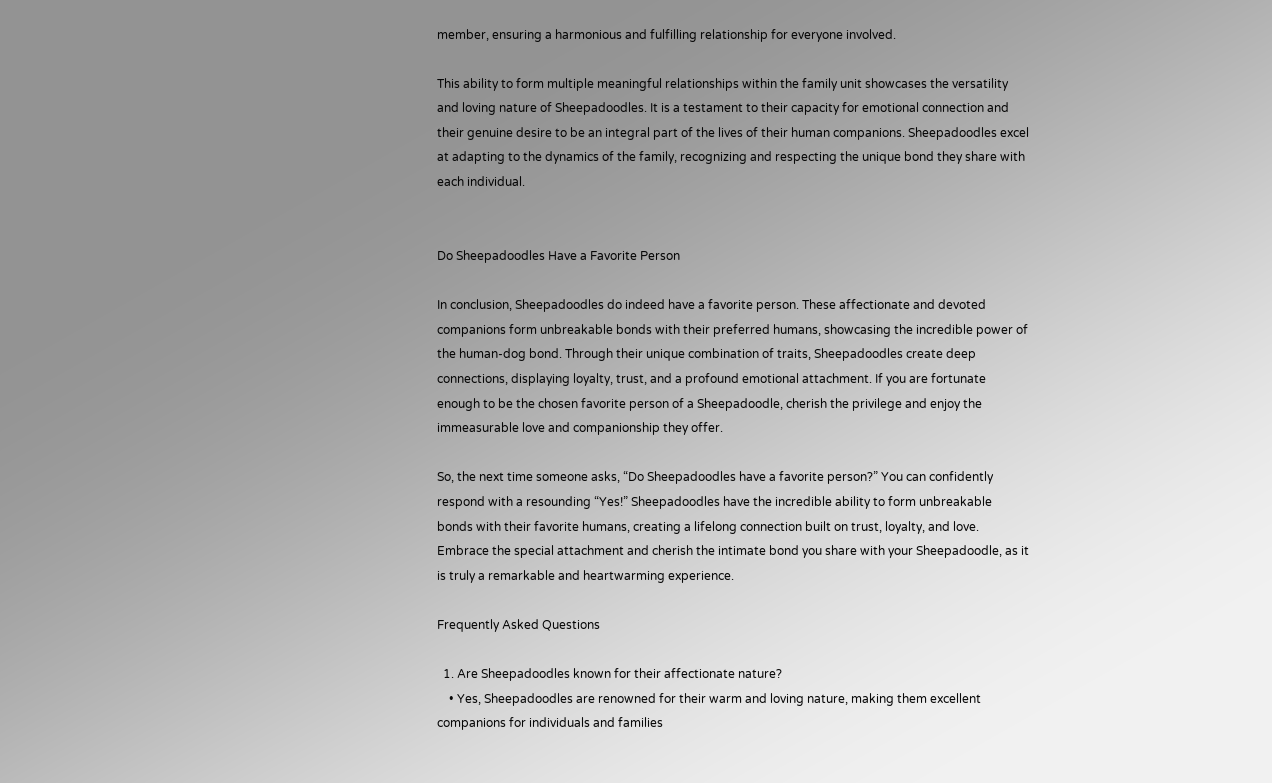member, ensuring a harmonious and fulfilling relationship for everyone involved.

This ability to form multiple meaningful relationships within the family unit showcases the versatility and loving nature of Sheepadoodles. It is a testament to their capacity for emotional connection and their genuine desire to be an integral part of the lives of their human companions. Sheepadoodles excel at adapting to the dynamics of the family, recognizing and respecting the unique bond they share with each individual.


Do Sheepadoodles Have a Favorite Person

In conclusion, Sheepadoodles do indeed have a favorite person. These affectionate and devoted companions form unbreakable bonds with their preferred humans, showcasing the incredible power of the human-dog bond. Through their unique combination of traits, Sheepadoodles create deep connections, displaying loyalty, trust, and a profound emotional attachment. If you are fortunate enough to be the chosen favorite person of a Sheepadoodle, cherish the privilege and enjoy the immeasurable love and companionship they offer.

So, the next time someone asks, “Do Sheepadoodles have a favorite person?” You can confidently respond with a resounding “Yes!” Sheepadoodles have the incredible ability to form unbreakable bonds with their favorite humans, creating a lifelong connection built on trust, loyalty, and love. Embrace the special attachment and cherish the intimate bond you share with your Sheepadoodle, as it is truly a remarkable and heartwarming experience.

Frequently Asked Questions

  1. Are Sheepadoodles known for their affectionate nature?
    • Yes, Sheepadoodles are renowned for their warm and loving nature, making them excellent companions for individuals and families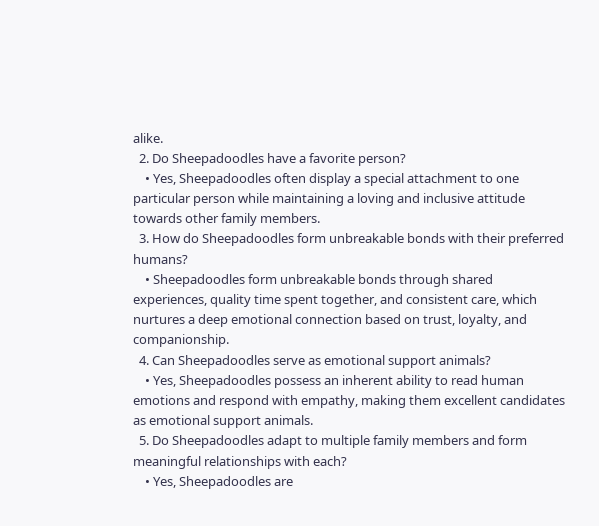alike.
  2. Do Sheepadoodles have a favorite person?
    • Yes, Sheepadoodles often display a special attachment to one particular person while maintaining a loving and inclusive attitude towards other family members.
  3. How do Sheepadoodles form unbreakable bonds with their preferred humans?
    • Sheepadoodles form unbreakable bonds through shared experiences, quality time spent together, and consistent care, which nurtures a deep emotional connection based on trust, loyalty, and companionship.
  4. Can Sheepadoodles serve as emotional support animals?
    • Yes, Sheepadoodles possess an inherent ability to read human emotions and respond with empathy, making them excellent candidates as emotional support animals.
  5. Do Sheepadoodles adapt to multiple family members and form meaningful relationships with each?
    • Yes, Sheepadoodles are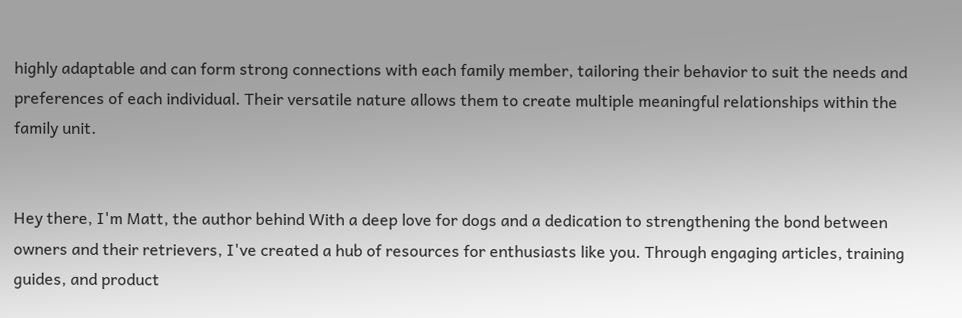highly adaptable and can form strong connections with each family member, tailoring their behavior to suit the needs and preferences of each individual. Their versatile nature allows them to create multiple meaningful relationships within the family unit.


Hey there, I'm Matt, the author behind With a deep love for dogs and a dedication to strengthening the bond between owners and their retrievers, I've created a hub of resources for enthusiasts like you. Through engaging articles, training guides, and product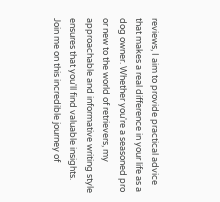reviews, I aim to provide practical advice that makes a real difference in your life as a dog owner. Whether you're a seasoned pro or new to the world of retrievers, my approachable and informative writing style ensures that you'll find valuable insights. Join me on this incredible journey of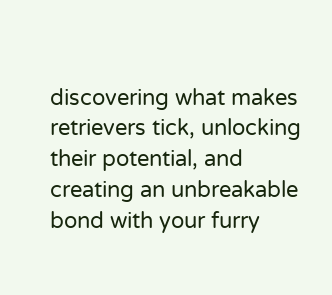discovering what makes retrievers tick, unlocking their potential, and creating an unbreakable bond with your furry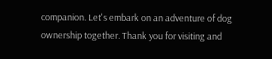companion. Let's embark on an adventure of dog ownership together. Thank you for visiting and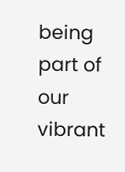being part of our vibrant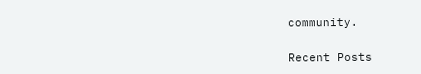community.

Recent Posts